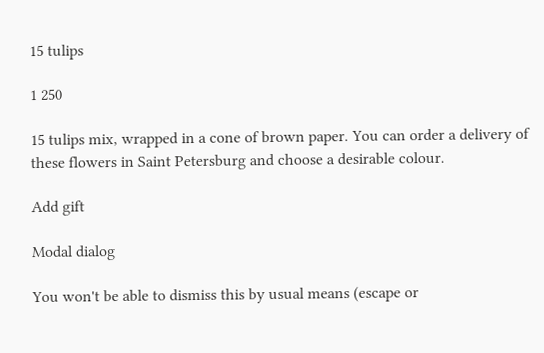15 tulips

1 250

15 tulips mix, wrapped in a cone of brown paper. You can order a delivery of these flowers in Saint Petersburg and choose a desirable colour.

Add gift

Modal dialog

You won't be able to dismiss this by usual means (escape or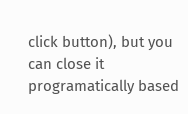click button), but you can close it programatically based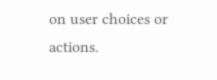on user choices or actions.